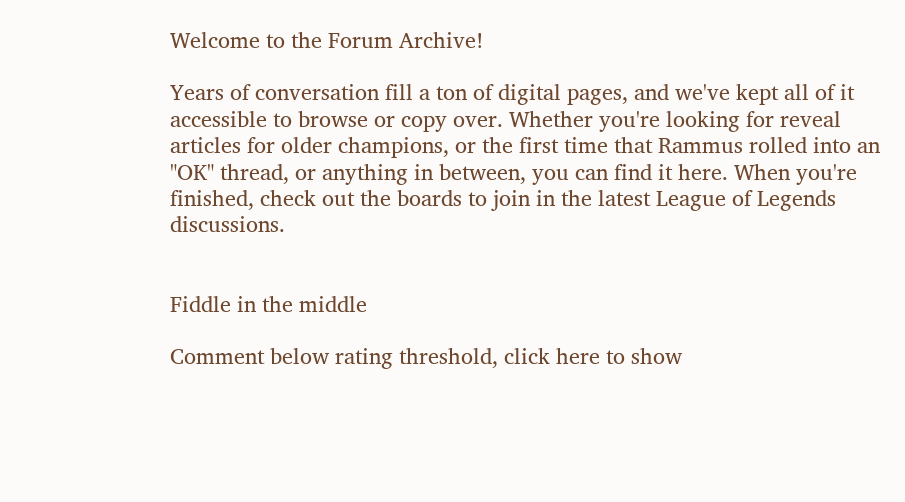Welcome to the Forum Archive!

Years of conversation fill a ton of digital pages, and we've kept all of it accessible to browse or copy over. Whether you're looking for reveal articles for older champions, or the first time that Rammus rolled into an "OK" thread, or anything in between, you can find it here. When you're finished, check out the boards to join in the latest League of Legends discussions.


Fiddle in the middle

Comment below rating threshold, click here to show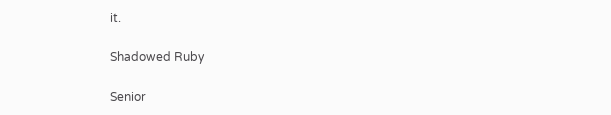it.

Shadowed Ruby

Senior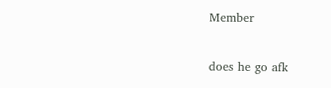Member


does he go afk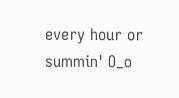every hour or summin' O_o